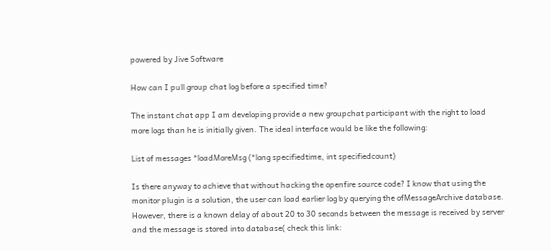powered by Jive Software

How can I pull group chat log before a specified time?

The instant chat app I am developing provide a new groupchat participant with the right to load more logs than he is initially given. The ideal interface would be like the following:

List of messages *loadMoreMsg (*long specifiedtime, int specifiedcount)

Is there anyway to achieve that without hacking the openfire source code? I know that using the monitor plugin is a solution, the user can load earlier log by querying the ofMessageArchive database. However, there is a known delay of about 20 to 30 seconds between the message is received by server and the message is stored into database( check this link: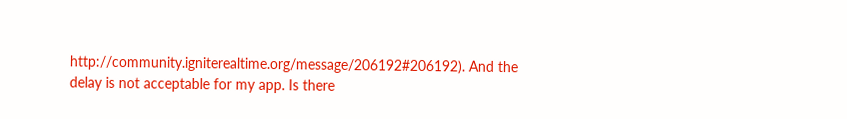http://community.igniterealtime.org/message/206192#206192). And the delay is not acceptable for my app. Is there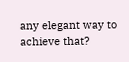any elegant way to achieve that?